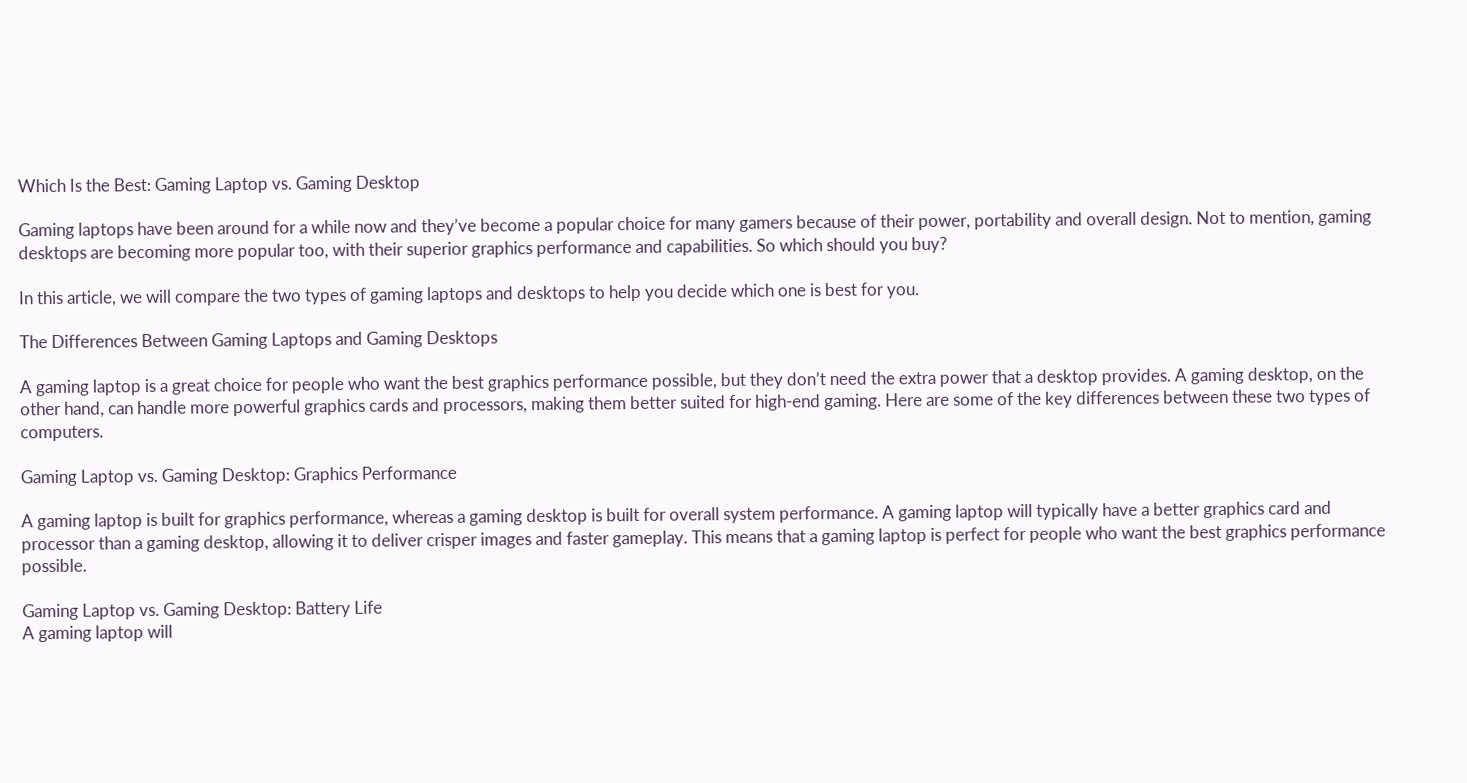Which Is the Best: Gaming Laptop vs. Gaming Desktop

Gaming laptops have been around for a while now and they’ve become a popular choice for many gamers because of their power, portability and overall design. Not to mention, gaming desktops are becoming more popular too, with their superior graphics performance and capabilities. So which should you buy?

In this article, we will compare the two types of gaming laptops and desktops to help you decide which one is best for you.

The Differences Between Gaming Laptops and Gaming Desktops

A gaming laptop is a great choice for people who want the best graphics performance possible, but they don’t need the extra power that a desktop provides. A gaming desktop, on the other hand, can handle more powerful graphics cards and processors, making them better suited for high-end gaming. Here are some of the key differences between these two types of computers.

Gaming Laptop vs. Gaming Desktop: Graphics Performance

A gaming laptop is built for graphics performance, whereas a gaming desktop is built for overall system performance. A gaming laptop will typically have a better graphics card and processor than a gaming desktop, allowing it to deliver crisper images and faster gameplay. This means that a gaming laptop is perfect for people who want the best graphics performance possible.

Gaming Laptop vs. Gaming Desktop: Battery Life
A gaming laptop will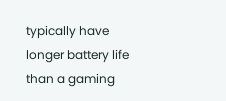typically have longer battery life than a gaming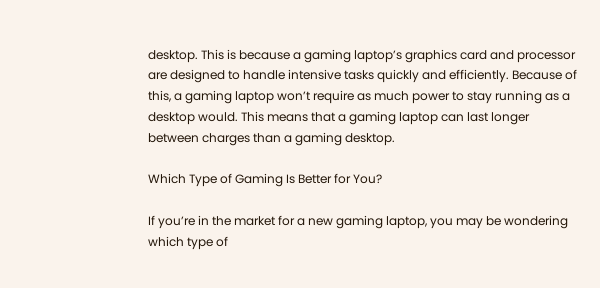desktop. This is because a gaming laptop’s graphics card and processor are designed to handle intensive tasks quickly and efficiently. Because of this, a gaming laptop won’t require as much power to stay running as a desktop would. This means that a gaming laptop can last longer between charges than a gaming desktop.

Which Type of Gaming Is Better for You?

If you’re in the market for a new gaming laptop, you may be wondering which type of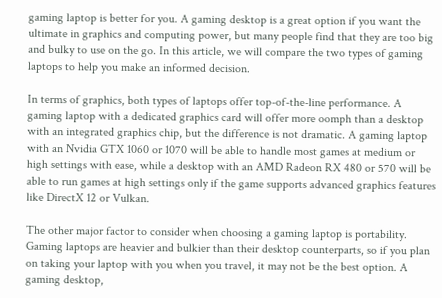gaming laptop is better for you. A gaming desktop is a great option if you want the ultimate in graphics and computing power, but many people find that they are too big and bulky to use on the go. In this article, we will compare the two types of gaming laptops to help you make an informed decision.

In terms of graphics, both types of laptops offer top-of-the-line performance. A gaming laptop with a dedicated graphics card will offer more oomph than a desktop with an integrated graphics chip, but the difference is not dramatic. A gaming laptop with an Nvidia GTX 1060 or 1070 will be able to handle most games at medium or high settings with ease, while a desktop with an AMD Radeon RX 480 or 570 will be able to run games at high settings only if the game supports advanced graphics features like DirectX 12 or Vulkan.

The other major factor to consider when choosing a gaming laptop is portability. Gaming laptops are heavier and bulkier than their desktop counterparts, so if you plan on taking your laptop with you when you travel, it may not be the best option. A gaming desktop,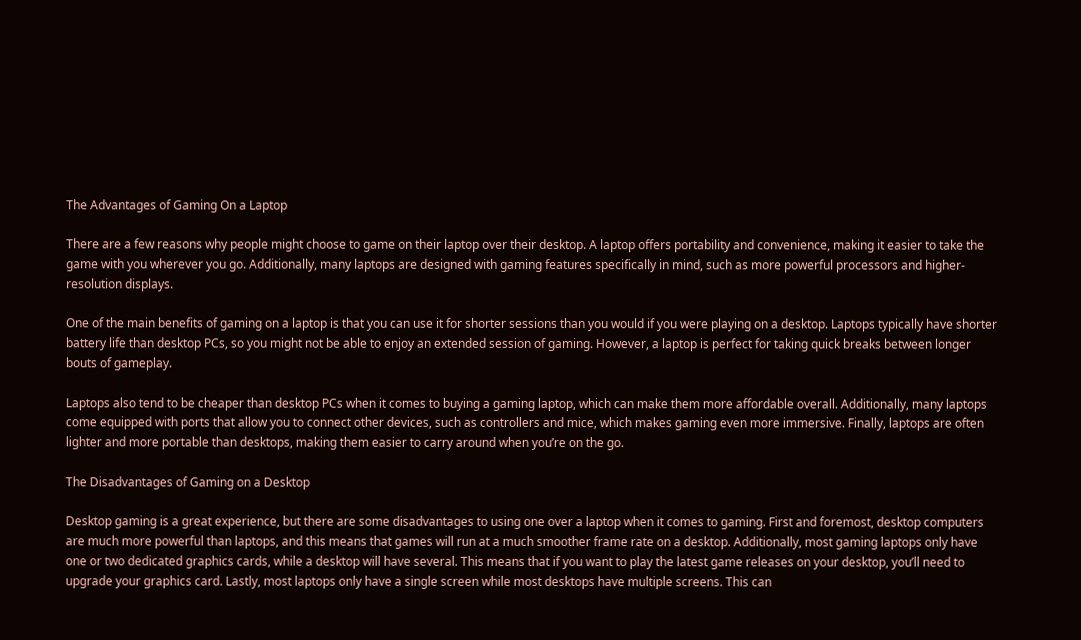The Advantages of Gaming On a Laptop

There are a few reasons why people might choose to game on their laptop over their desktop. A laptop offers portability and convenience, making it easier to take the game with you wherever you go. Additionally, many laptops are designed with gaming features specifically in mind, such as more powerful processors and higher-resolution displays.

One of the main benefits of gaming on a laptop is that you can use it for shorter sessions than you would if you were playing on a desktop. Laptops typically have shorter battery life than desktop PCs, so you might not be able to enjoy an extended session of gaming. However, a laptop is perfect for taking quick breaks between longer bouts of gameplay.

Laptops also tend to be cheaper than desktop PCs when it comes to buying a gaming laptop, which can make them more affordable overall. Additionally, many laptops come equipped with ports that allow you to connect other devices, such as controllers and mice, which makes gaming even more immersive. Finally, laptops are often lighter and more portable than desktops, making them easier to carry around when you’re on the go.

The Disadvantages of Gaming on a Desktop

Desktop gaming is a great experience, but there are some disadvantages to using one over a laptop when it comes to gaming. First and foremost, desktop computers are much more powerful than laptops, and this means that games will run at a much smoother frame rate on a desktop. Additionally, most gaming laptops only have one or two dedicated graphics cards, while a desktop will have several. This means that if you want to play the latest game releases on your desktop, you’ll need to upgrade your graphics card. Lastly, most laptops only have a single screen while most desktops have multiple screens. This can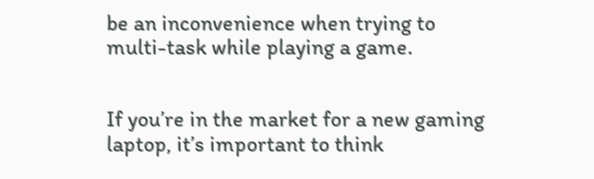be an inconvenience when trying to multi-task while playing a game.


If you’re in the market for a new gaming laptop, it’s important to think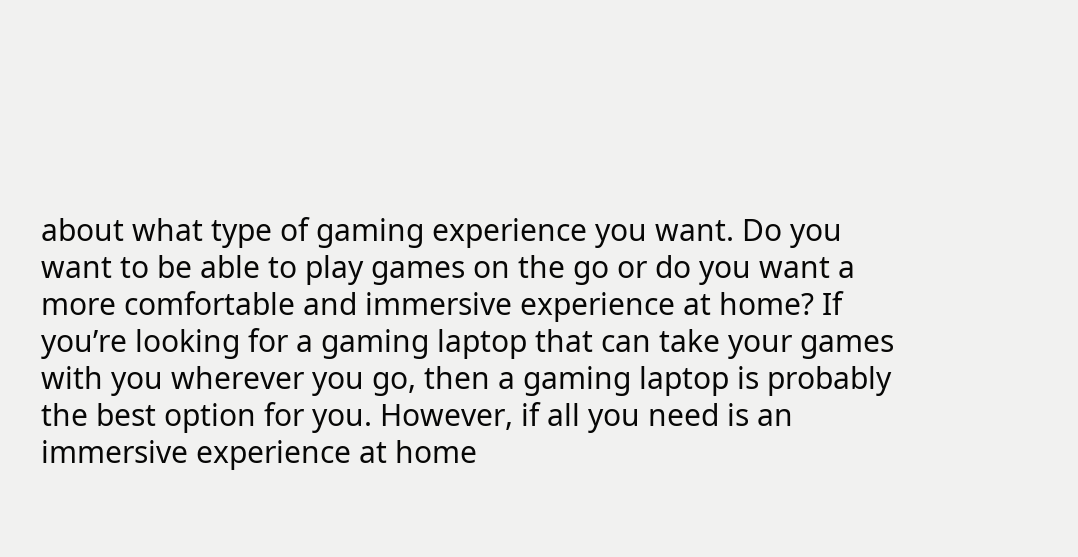about what type of gaming experience you want. Do you want to be able to play games on the go or do you want a more comfortable and immersive experience at home? If you’re looking for a gaming laptop that can take your games with you wherever you go, then a gaming laptop is probably the best option for you. However, if all you need is an immersive experience at home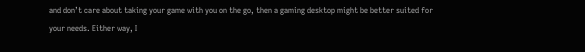and don’t care about taking your game with you on the go, then a gaming desktop might be better suited for your needs. Either way, I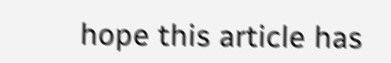hope this article has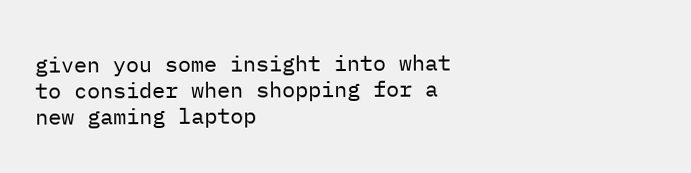given you some insight into what to consider when shopping for a new gaming laptop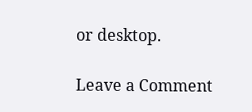or desktop.

Leave a Comment